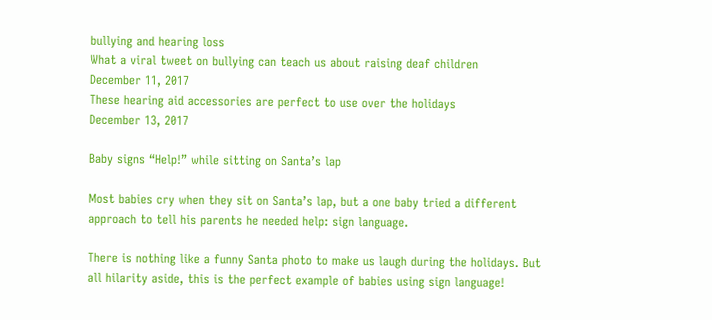bullying and hearing loss
What a viral tweet on bullying can teach us about raising deaf children
December 11, 2017
These hearing aid accessories are perfect to use over the holidays
December 13, 2017

Baby signs “Help!” while sitting on Santa’s lap

Most babies cry when they sit on Santa’s lap, but a one baby tried a different approach to tell his parents he needed help: sign language.

There is nothing like a funny Santa photo to make us laugh during the holidays. But all hilarity aside, this is the perfect example of babies using sign language!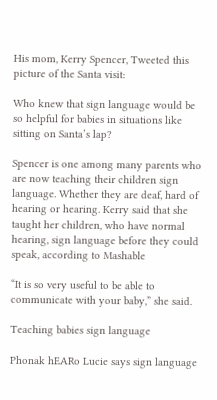His mom, Kerry Spencer, Tweeted this picture of the Santa visit:

Who knew that sign language would be so helpful for babies in situations like sitting on Santa’s lap?

Spencer is one among many parents who are now teaching their children sign language. Whether they are deaf, hard of hearing or hearing. Kerry said that she taught her children, who have normal hearing, sign language before they could speak, according to Mashable

“It is so very useful to be able to communicate with your baby,” she said.

Teaching babies sign language

Phonak hEARo Lucie says sign language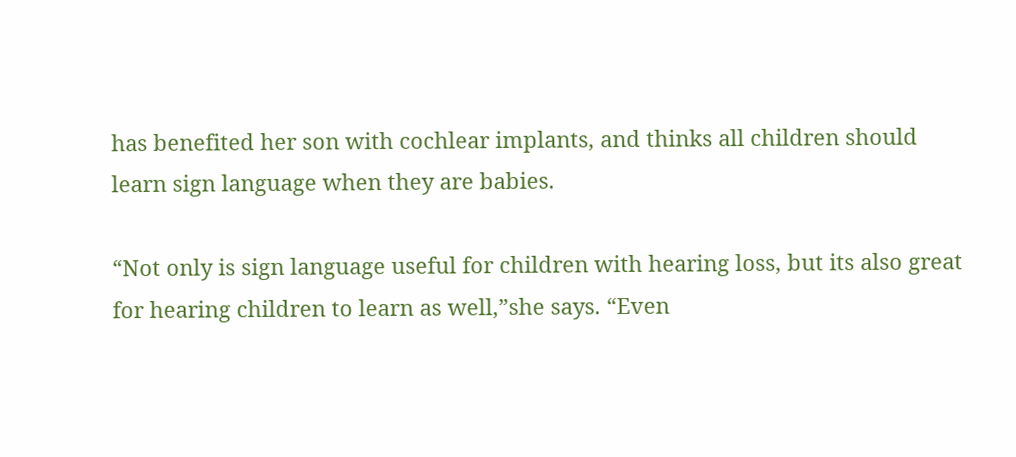has benefited her son with cochlear implants, and thinks all children should learn sign language when they are babies.

“Not only is sign language useful for children with hearing loss, but its also great for hearing children to learn as well,”she says. “Even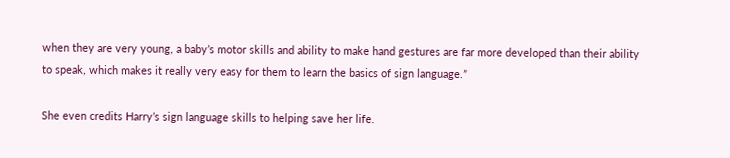when they are very young, a baby’s motor skills and ability to make hand gestures are far more developed than their ability to speak, which makes it really very easy for them to learn the basics of sign language.”

She even credits Harry’s sign language skills to helping save her life.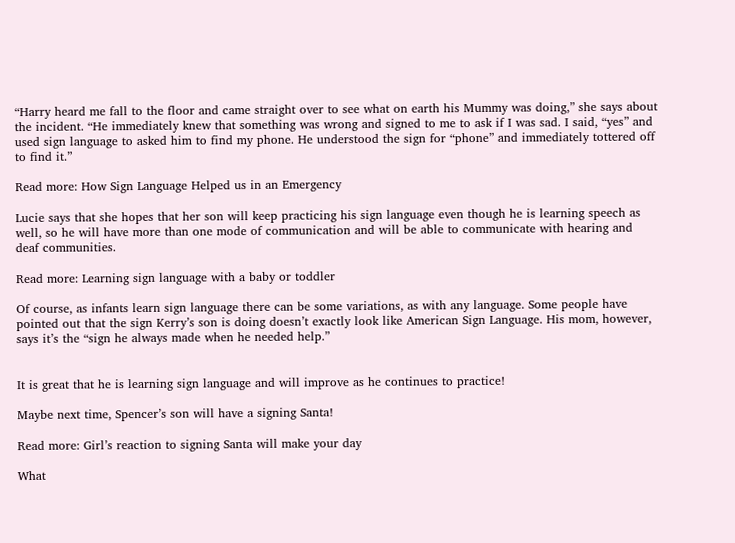“Harry heard me fall to the floor and came straight over to see what on earth his Mummy was doing,” she says about the incident. “He immediately knew that something was wrong and signed to me to ask if I was sad. I said, “yes” and used sign language to asked him to find my phone. He understood the sign for “phone” and immediately tottered off to find it.”

Read more: How Sign Language Helped us in an Emergency

Lucie says that she hopes that her son will keep practicing his sign language even though he is learning speech as well, so he will have more than one mode of communication and will be able to communicate with hearing and deaf communities.

Read more: Learning sign language with a baby or toddler

Of course, as infants learn sign language there can be some variations, as with any language. Some people have pointed out that the sign Kerry’s son is doing doesn’t exactly look like American Sign Language. His mom, however,  says it’s the “sign he always made when he needed help.”


It is great that he is learning sign language and will improve as he continues to practice!

Maybe next time, Spencer’s son will have a signing Santa!

Read more: Girl’s reaction to signing Santa will make your day

What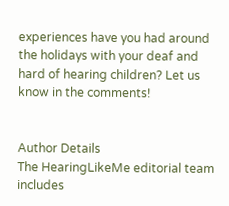experiences have you had around the holidays with your deaf and hard of hearing children? Let us know in the comments!


Author Details
The HearingLikeMe editorial team includes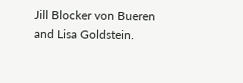Jill Blocker von Bueren and Lisa Goldstein.